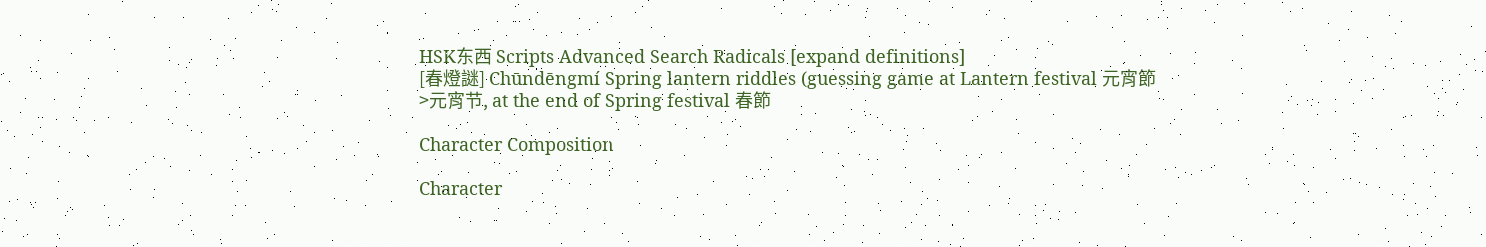HSK东西 Scripts Advanced Search Radicals [expand definitions]
[春燈謎] Chūndēngmí Spring lantern riddles (guessing game at Lantern festival 元宵節
>元宵节, at the end of Spring festival 春節

Character Composition

Character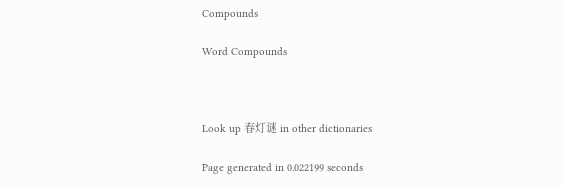Compounds

Word Compounds



Look up 春灯谜 in other dictionaries

Page generated in 0.022199 seconds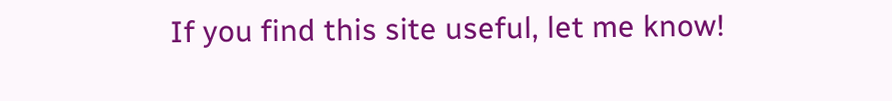If you find this site useful, let me know!